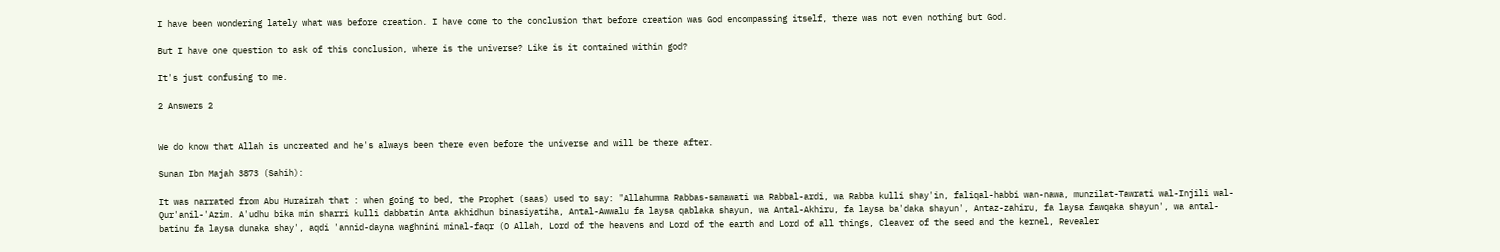I have been wondering lately what was before creation. I have come to the conclusion that before creation was God encompassing itself, there was not even nothing but God.

But I have one question to ask of this conclusion, where is the universe? Like is it contained within god?

It's just confusing to me.

2 Answers 2


We do know that Allah is uncreated and he's always been there even before the universe and will be there after.

Sunan Ibn Majah 3873 (Sahih):

It was narrated from Abu Hurairah that : when going to bed, the Prophet (saas) used to say: "Allahumma Rabbas-samawati wa Rabbal-ardi, wa Rabba kulli shay'in, faliqal-habbi wan-nawa, munzilat-Tawrati wal-Injili wal-Qur'anil-'Azim. A'udhu bika min sharri kulli dabbatin Anta akhidhun binasiyatiha, Antal-Awwalu fa laysa qablaka shayun, wa Antal-Akhiru, fa laysa ba'daka shayun', Antaz-zahiru, fa laysa fawqaka shayun', wa antal-batinu fa laysa dunaka shay', aqdi 'annid-dayna waghnini minal-faqr (O Allah, Lord of the heavens and Lord of the earth and Lord of all things, Cleaver of the seed and the kernel, Revealer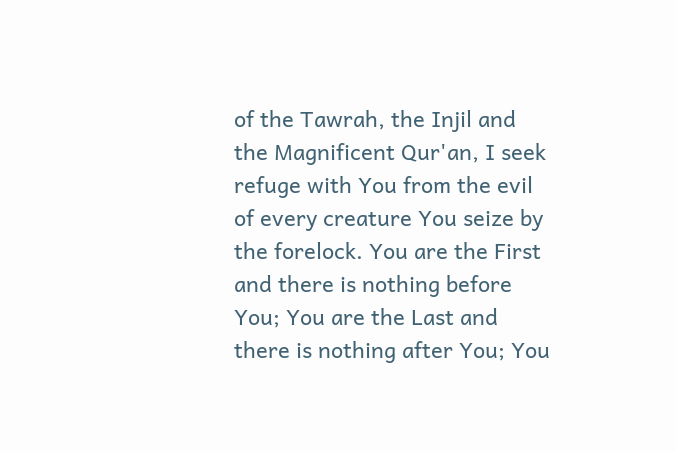of the Tawrah, the Injil and the Magnificent Qur'an, I seek refuge with You from the evil of every creature You seize by the forelock. You are the First and there is nothing before You; You are the Last and there is nothing after You; You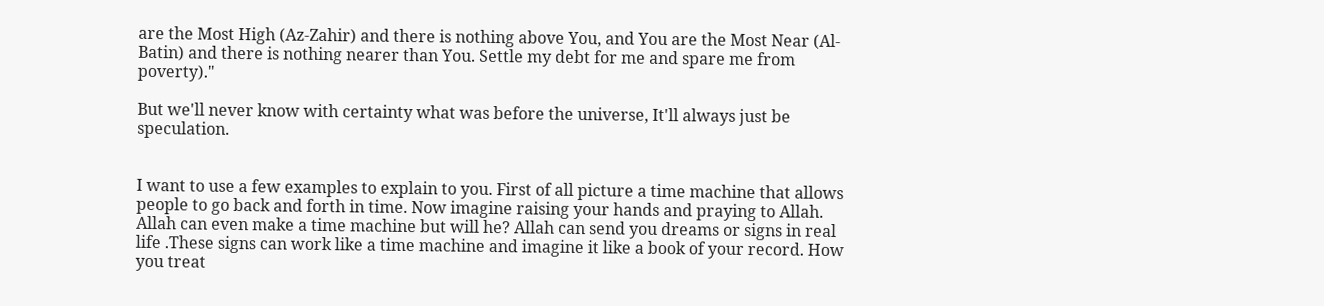are the Most High (Az-Zahir) and there is nothing above You, and You are the Most Near (Al-Batin) and there is nothing nearer than You. Settle my debt for me and spare me from poverty)."

But we'll never know with certainty what was before the universe, It'll always just be speculation.


I want to use a few examples to explain to you. First of all picture a time machine that allows people to go back and forth in time. Now imagine raising your hands and praying to Allah. Allah can even make a time machine but will he? Allah can send you dreams or signs in real life .These signs can work like a time machine and imagine it like a book of your record. How you treat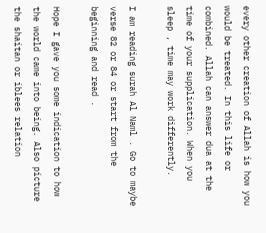every other creation of Allah is how you would be treated. In this life or combined. Allah can answer dua at the time of your supplication. When you sleep , time may work differently.

I am reading surah Al Naml . Go to maybe verse 82 or 84 or start from the beginning and read .

Hope I gave you some indication to how the world came into being. Also picture the shaitan or iblees relation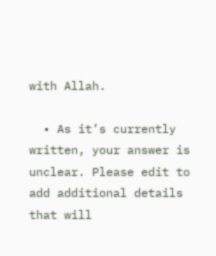with Allah.

  • As it’s currently written, your answer is unclear. Please edit to add additional details that will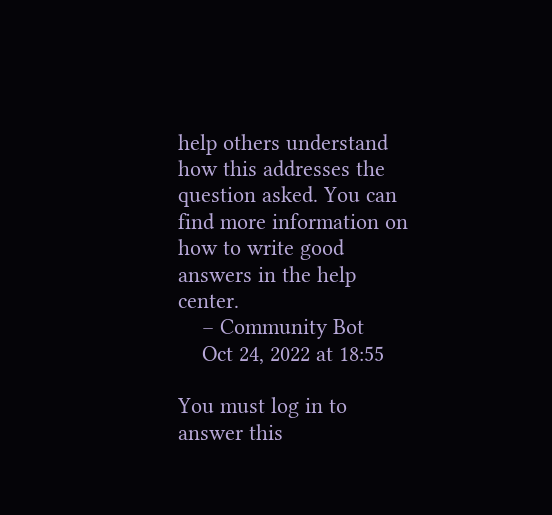help others understand how this addresses the question asked. You can find more information on how to write good answers in the help center.
    – Community Bot
    Oct 24, 2022 at 18:55

You must log in to answer this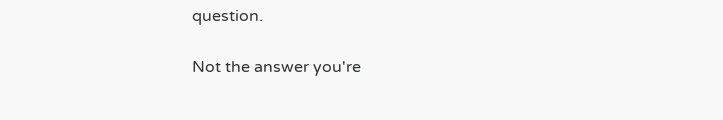question.

Not the answer you're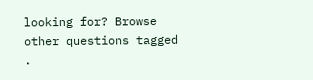looking for? Browse other questions tagged .